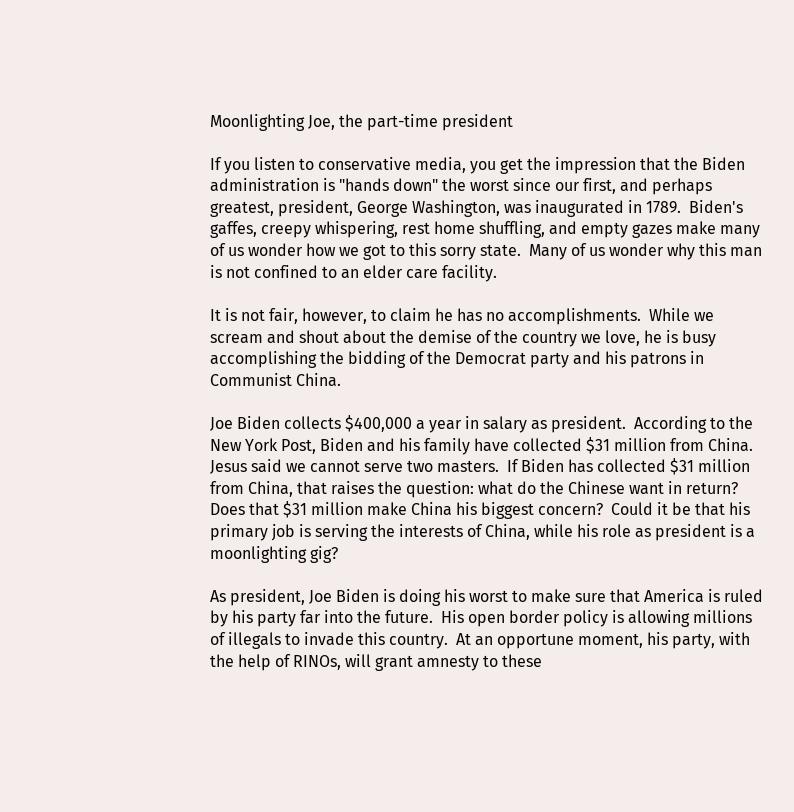Moonlighting Joe, the part-time president

If you listen to conservative media, you get the impression that the Biden administration is "hands down" the worst since our first, and perhaps greatest, president, George Washington, was inaugurated in 1789.  Biden's gaffes, creepy whispering, rest home shuffling, and empty gazes make many of us wonder how we got to this sorry state.  Many of us wonder why this man is not confined to an elder care facility.

It is not fair, however, to claim he has no accomplishments.  While we scream and shout about the demise of the country we love, he is busy accomplishing the bidding of the Democrat party and his patrons in Communist China.

Joe Biden collects $400,000 a year in salary as president.  According to the New York Post, Biden and his family have collected $31 million from China.  Jesus said we cannot serve two masters.  If Biden has collected $31 million from China, that raises the question: what do the Chinese want in return?  Does that $31 million make China his biggest concern?  Could it be that his primary job is serving the interests of China, while his role as president is a moonlighting gig?

As president, Joe Biden is doing his worst to make sure that America is ruled by his party far into the future.  His open border policy is allowing millions of illegals to invade this country.  At an opportune moment, his party, with the help of RINOs, will grant amnesty to these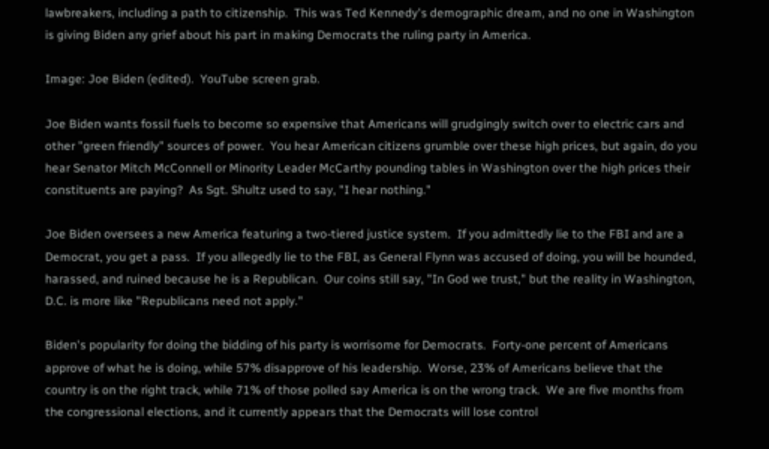lawbreakers, including a path to citizenship.  This was Ted Kennedy's demographic dream, and no one in Washington is giving Biden any grief about his part in making Democrats the ruling party in America.

Image: Joe Biden (edited).  YouTube screen grab.

Joe Biden wants fossil fuels to become so expensive that Americans will grudgingly switch over to electric cars and other "green friendly" sources of power.  You hear American citizens grumble over these high prices, but again, do you hear Senator Mitch McConnell or Minority Leader McCarthy pounding tables in Washington over the high prices their constituents are paying?  As Sgt. Shultz used to say, "I hear nothing."

Joe Biden oversees a new America featuring a two-tiered justice system.  If you admittedly lie to the FBI and are a Democrat, you get a pass.  If you allegedly lie to the FBI, as General Flynn was accused of doing, you will be hounded, harassed, and ruined because he is a Republican.  Our coins still say, "In God we trust," but the reality in Washington, D.C. is more like "Republicans need not apply."

Biden's popularity for doing the bidding of his party is worrisome for Democrats.  Forty-one percent of Americans approve of what he is doing, while 57% disapprove of his leadership.  Worse, 23% of Americans believe that the country is on the right track, while 71% of those polled say America is on the wrong track.  We are five months from the congressional elections, and it currently appears that the Democrats will lose control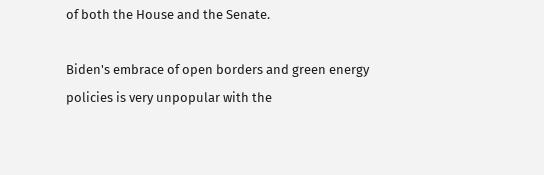of both the House and the Senate.

Biden's embrace of open borders and green energy policies is very unpopular with the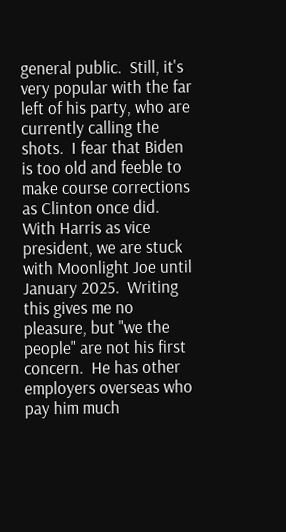general public.  Still, it's very popular with the far left of his party, who are currently calling the shots.  I fear that Biden is too old and feeble to make course corrections as Clinton once did.  With Harris as vice president, we are stuck with Moonlight Joe until January 2025.  Writing this gives me no pleasure, but "we the people" are not his first concern.  He has other employers overseas who pay him much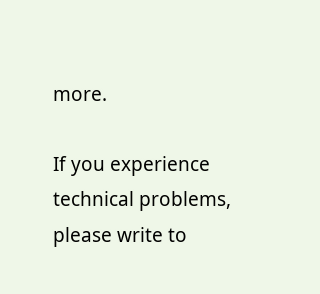more.

If you experience technical problems, please write to